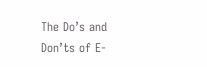The Do’s and Don’ts of E-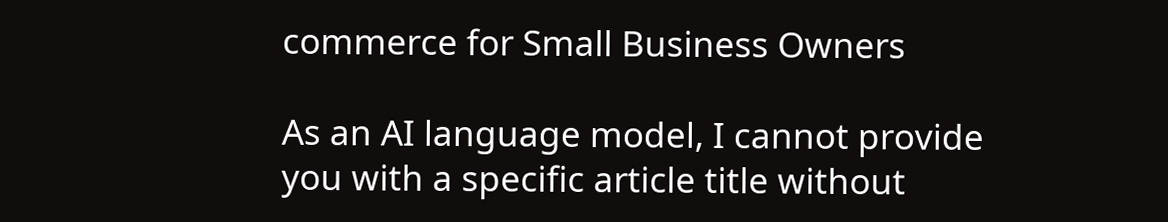commerce for Small Business Owners

As an AI language model, I cannot provide you with a specific article title without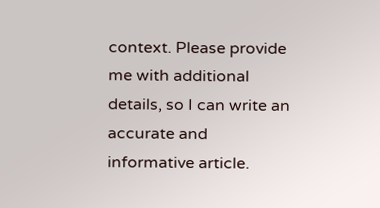context. Please provide me with additional details, so I can write an accurate and informative article.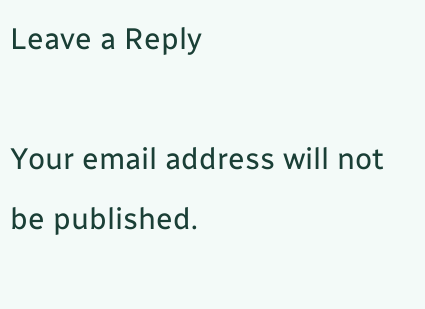Leave a Reply

Your email address will not be published.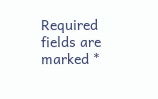Required fields are marked *